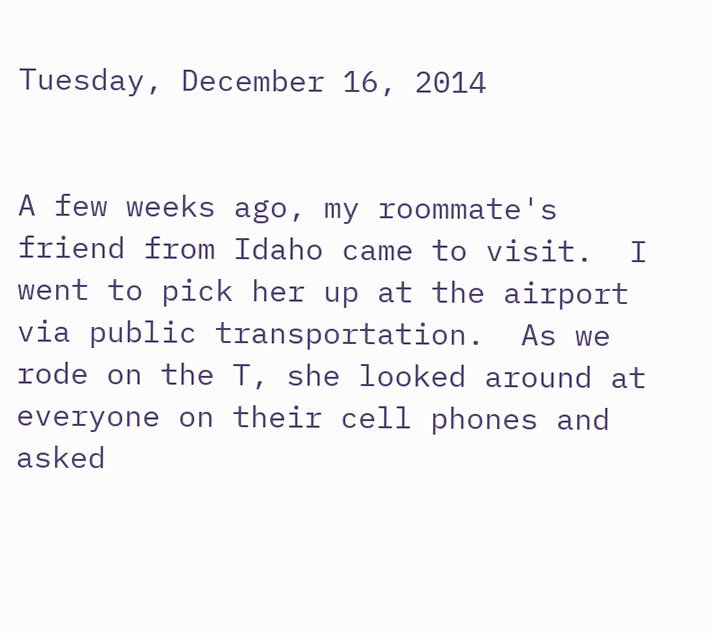Tuesday, December 16, 2014


A few weeks ago, my roommate's friend from Idaho came to visit.  I went to pick her up at the airport via public transportation.  As we rode on the T, she looked around at everyone on their cell phones and asked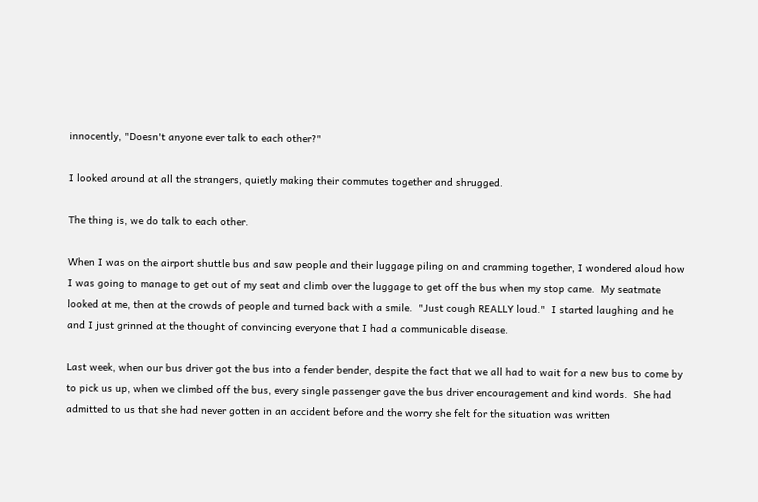innocently, "Doesn't anyone ever talk to each other?"

I looked around at all the strangers, quietly making their commutes together and shrugged.

The thing is, we do talk to each other.

When I was on the airport shuttle bus and saw people and their luggage piling on and cramming together, I wondered aloud how I was going to manage to get out of my seat and climb over the luggage to get off the bus when my stop came.  My seatmate looked at me, then at the crowds of people and turned back with a smile.  "Just cough REALLY loud."  I started laughing and he and I just grinned at the thought of convincing everyone that I had a communicable disease.

Last week, when our bus driver got the bus into a fender bender, despite the fact that we all had to wait for a new bus to come by to pick us up, when we climbed off the bus, every single passenger gave the bus driver encouragement and kind words.  She had admitted to us that she had never gotten in an accident before and the worry she felt for the situation was written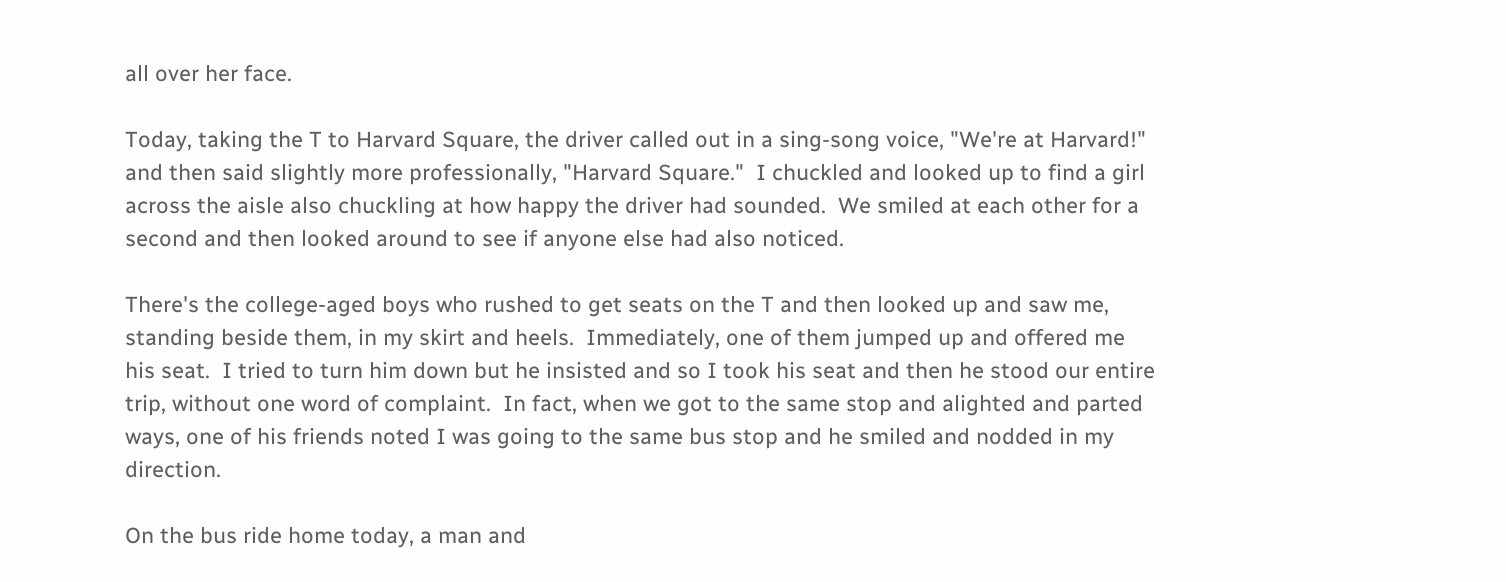all over her face.

Today, taking the T to Harvard Square, the driver called out in a sing-song voice, "We're at Harvard!"  and then said slightly more professionally, "Harvard Square."  I chuckled and looked up to find a girl across the aisle also chuckling at how happy the driver had sounded.  We smiled at each other for a second and then looked around to see if anyone else had also noticed.

There's the college-aged boys who rushed to get seats on the T and then looked up and saw me, standing beside them, in my skirt and heels.  Immediately, one of them jumped up and offered me his seat.  I tried to turn him down but he insisted and so I took his seat and then he stood our entire trip, without one word of complaint.  In fact, when we got to the same stop and alighted and parted ways, one of his friends noted I was going to the same bus stop and he smiled and nodded in my direction.

On the bus ride home today, a man and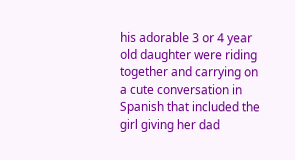his adorable 3 or 4 year old daughter were riding together and carrying on a cute conversation in Spanish that included the girl giving her dad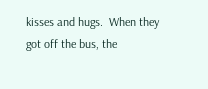kisses and hugs.  When they got off the bus, the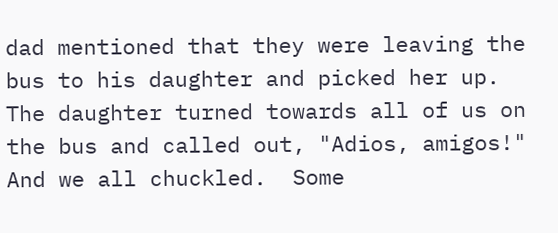dad mentioned that they were leaving the bus to his daughter and picked her up.  The daughter turned towards all of us on the bus and called out, "Adios, amigos!"  And we all chuckled.  Some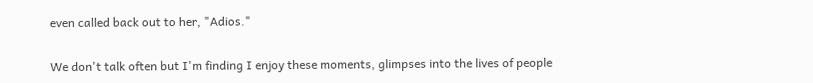even called back out to her, "Adios."

We don't talk often but I'm finding I enjoy these moments, glimpses into the lives of people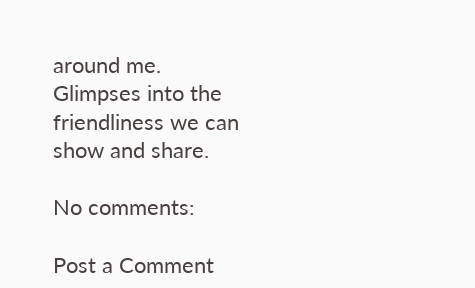around me.  Glimpses into the friendliness we can show and share.

No comments:

Post a Comment